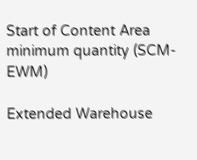Start of Content Area
minimum quantity (SCM-EWM)

Extended Warehouse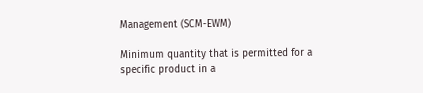Management (SCM-EWM)

Minimum quantity that is permitted for a specific product in a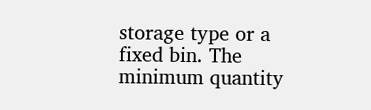storage type or a fixed bin. The minimum quantity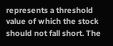represents a threshold value of which the stock should not fall short. The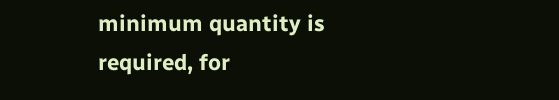minimum quantity is required, for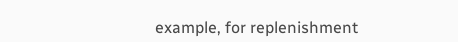example, for replenishment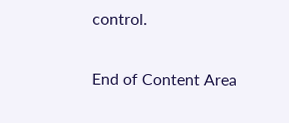control.

End of Content Area